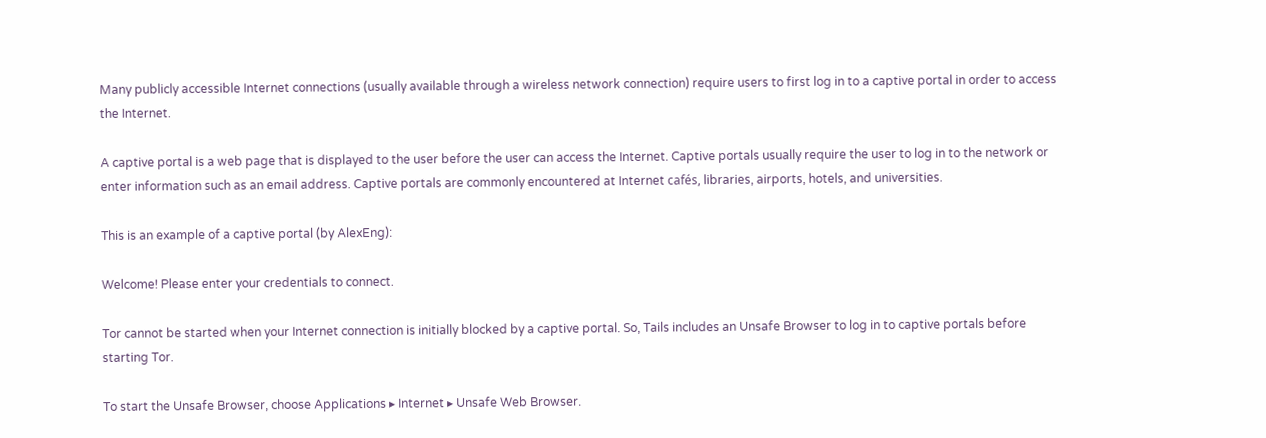Many publicly accessible Internet connections (usually available through a wireless network connection) require users to first log in to a captive portal in order to access the Internet.

A captive portal is a web page that is displayed to the user before the user can access the Internet. Captive portals usually require the user to log in to the network or enter information such as an email address. Captive portals are commonly encountered at Internet cafés, libraries, airports, hotels, and universities.

This is an example of a captive portal (by AlexEng):

Welcome! Please enter your credentials to connect.

Tor cannot be started when your Internet connection is initially blocked by a captive portal. So, Tails includes an Unsafe Browser to log in to captive portals before starting Tor.

To start the Unsafe Browser, choose Applications ▸ Internet ▸ Unsafe Web Browser.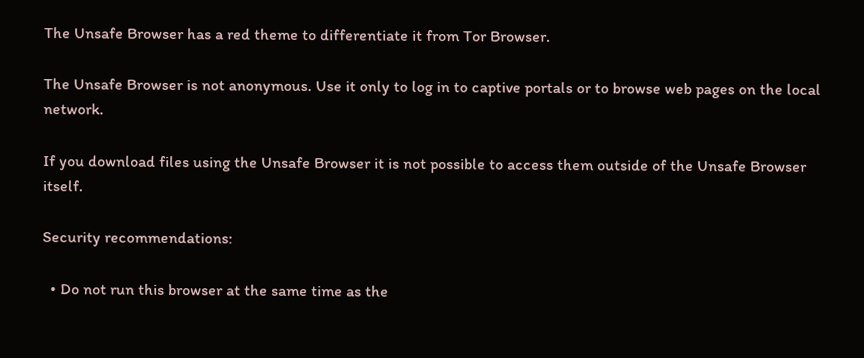The Unsafe Browser has a red theme to differentiate it from Tor Browser.

The Unsafe Browser is not anonymous. Use it only to log in to captive portals or to browse web pages on the local network.

If you download files using the Unsafe Browser it is not possible to access them outside of the Unsafe Browser itself.

Security recommendations:

  • Do not run this browser at the same time as the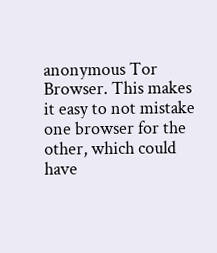anonymous Tor Browser. This makes it easy to not mistake one browser for the other, which could have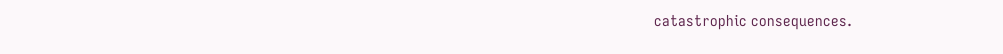catastrophic consequences.